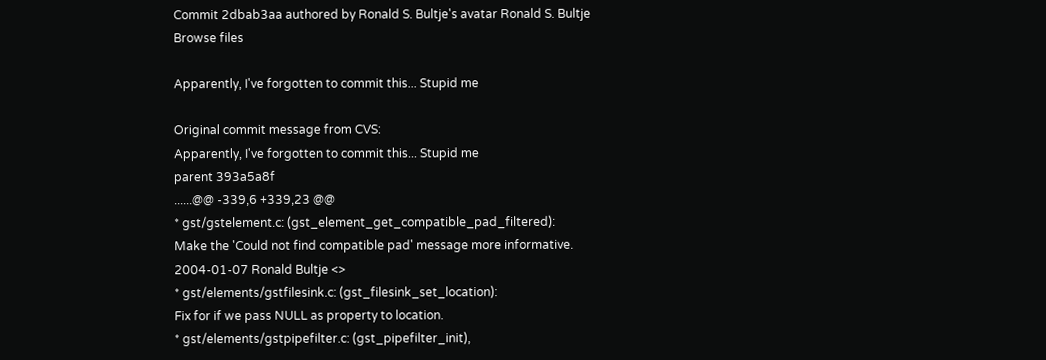Commit 2dbab3aa authored by Ronald S. Bultje's avatar Ronald S. Bultje
Browse files

Apparently, I've forgotten to commit this... Stupid me

Original commit message from CVS:
Apparently, I've forgotten to commit this... Stupid me
parent 393a5a8f
......@@ -339,6 +339,23 @@
* gst/gstelement.c: (gst_element_get_compatible_pad_filtered):
Make the 'Could not find compatible pad' message more informative.
2004-01-07 Ronald Bultje <>
* gst/elements/gstfilesink.c: (gst_filesink_set_location):
Fix for if we pass NULL as property to location.
* gst/elements/gstpipefilter.c: (gst_pipefilter_init),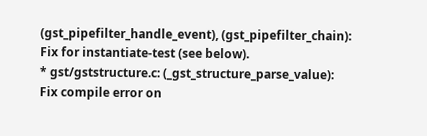(gst_pipefilter_handle_event), (gst_pipefilter_chain):
Fix for instantiate-test (see below).
* gst/gststructure.c: (_gst_structure_parse_value):
Fix compile error on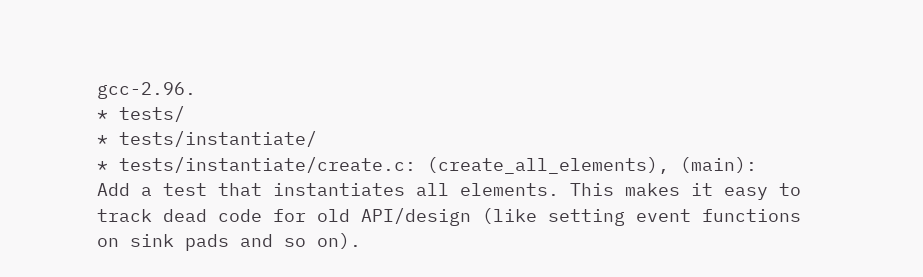gcc-2.96.
* tests/
* tests/instantiate/
* tests/instantiate/create.c: (create_all_elements), (main):
Add a test that instantiates all elements. This makes it easy to
track dead code for old API/design (like setting event functions
on sink pads and so on).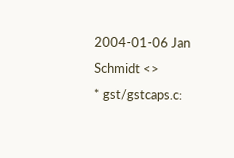2004-01-06 Jan Schmidt <>
* gst/gstcaps.c: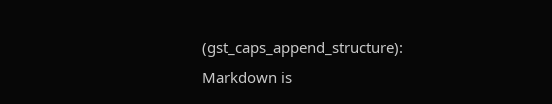(gst_caps_append_structure):
Markdown is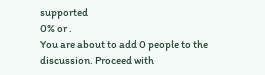supported
0% or .
You are about to add 0 people to the discussion. Proceed with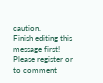caution.
Finish editing this message first!
Please register or to comment